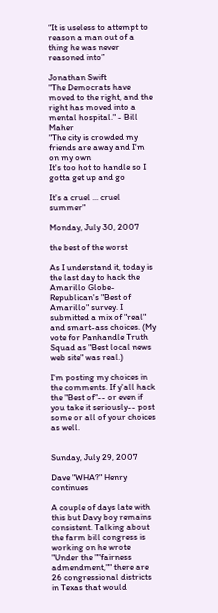“It is useless to attempt to reason a man out of a thing he was never reasoned into”

Jonathan Swift
"The Democrats have moved to the right, and the right has moved into a mental hospital." - Bill Maher
"The city is crowded my friends are away and I'm on my own
It's too hot to handle so I gotta get up and go

It's a cruel ... cruel summer"

Monday, July 30, 2007

the best of the worst

As I understand it, today is the last day to hack the Amarillo Globe-Republican's "Best of Amarillo" survey. I submitted a mix of "real" and smart-ass choices. (My vote for Panhandle Truth Squad as "Best local news web site" was real.)

I'm posting my choices in the comments. If y'all hack the "Best of"-- or even if you take it seriously-- post some or all of your choices as well.


Sunday, July 29, 2007

Dave "WHA?" Henry continues

A couple of days late with this but Davy boy remains consistent. Talking about the farm bill congress is working on he wrote "Under the ""fairness admendment,"" there are 26 congressional districts in Texas that would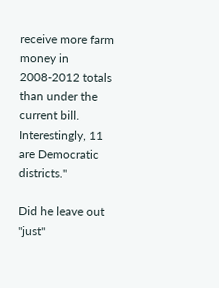receive more farm money in 2008-2012 totals than under the current bill. Interestingly, 11 are Democratic districts."

Did he leave out "just"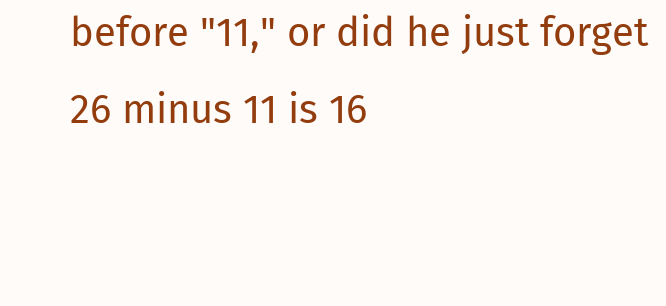before "11," or did he just forget 26 minus 11 is 16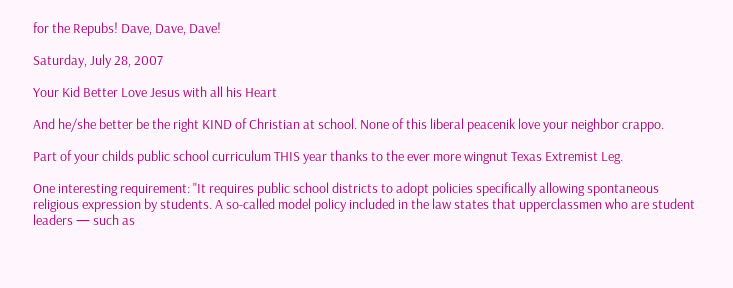for the Repubs! Dave, Dave, Dave!

Saturday, July 28, 2007

Your Kid Better Love Jesus with all his Heart

And he/she better be the right KIND of Christian at school. None of this liberal peacenik love your neighbor crappo.

Part of your childs public school curriculum THIS year thanks to the ever more wingnut Texas Extremist Leg.

One interesting requirement: "It requires public school districts to adopt policies specifically allowing spontaneous religious expression by students. A so-called model policy included in the law states that upperclassmen who are student leaders — such as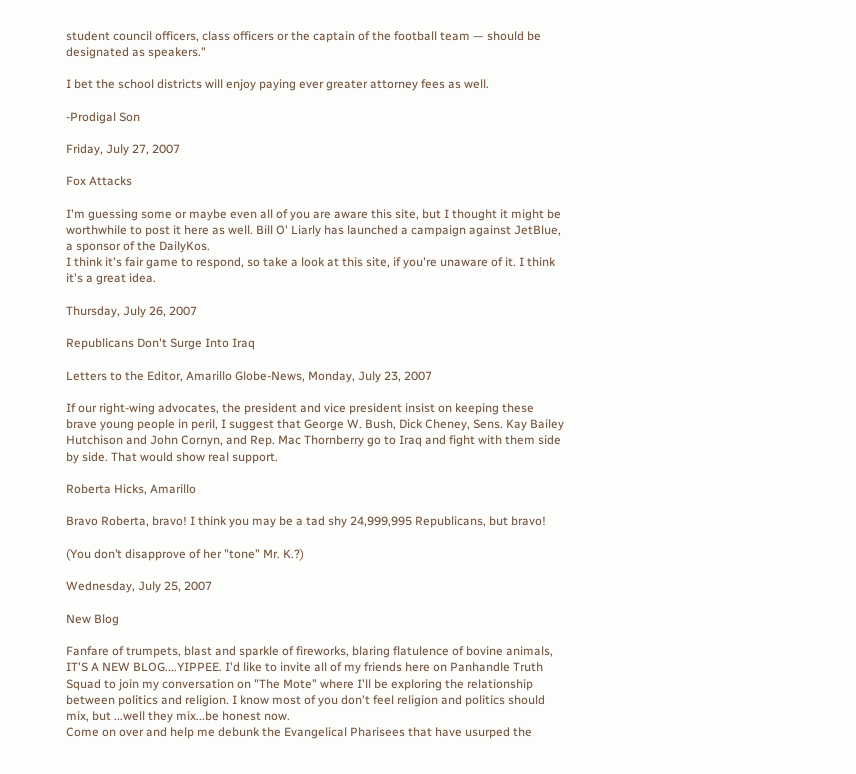student council officers, class officers or the captain of the football team — should be designated as speakers."

I bet the school districts will enjoy paying ever greater attorney fees as well.

-Prodigal Son

Friday, July 27, 2007

Fox Attacks

I'm guessing some or maybe even all of you are aware this site, but I thought it might be worthwhile to post it here as well. Bill O' Liarly has launched a campaign against JetBlue, a sponsor of the DailyKos.
I think it's fair game to respond, so take a look at this site, if you're unaware of it. I think it's a great idea.

Thursday, July 26, 2007

Republicans Don't Surge Into Iraq

Letters to the Editor, Amarillo Globe-News, Monday, July 23, 2007

If our right-wing advocates, the president and vice president insist on keeping these brave young people in peril, I suggest that George W. Bush, Dick Cheney, Sens. Kay Bailey Hutchison and John Cornyn, and Rep. Mac Thornberry go to Iraq and fight with them side by side. That would show real support.

Roberta Hicks, Amarillo

Bravo Roberta, bravo! I think you may be a tad shy 24,999,995 Republicans, but bravo!

(You don’t disapprove of her "tone" Mr. K.?)

Wednesday, July 25, 2007

New Blog

Fanfare of trumpets, blast and sparkle of fireworks, blaring flatulence of bovine animals, IT'S A NEW BLOG....YIPPEE. I'd like to invite all of my friends here on Panhandle Truth Squad to join my conversation on "The Mote" where I'll be exploring the relationship between politics and religion. I know most of you don't feel religion and politics should mix, but ...well they mix...be honest now.
Come on over and help me debunk the Evangelical Pharisees that have usurped the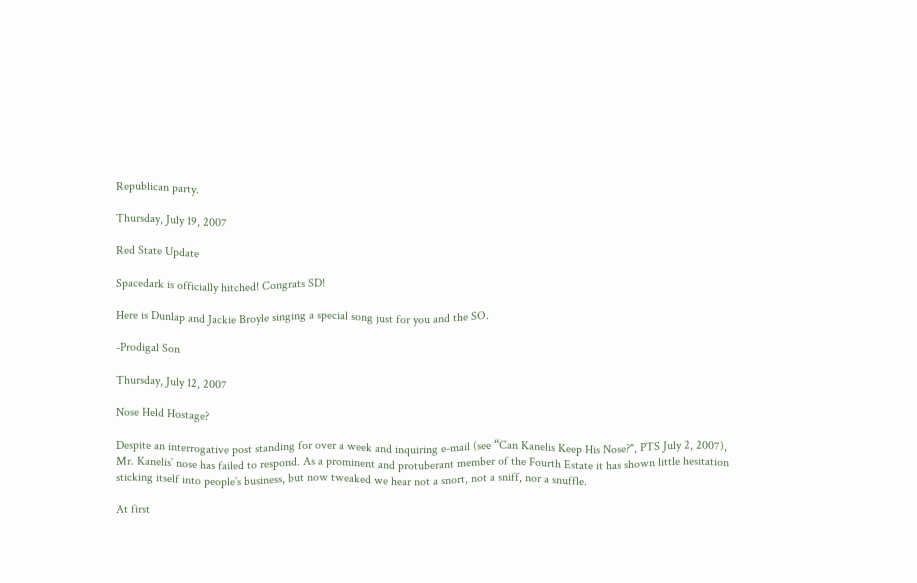Republican party.

Thursday, July 19, 2007

Red State Update

Spacedark is officially hitched! Congrats SD!

Here is Dunlap and Jackie Broyle singing a special song just for you and the SO.

-Prodigal Son

Thursday, July 12, 2007

Nose Held Hostage?

Despite an interrogative post standing for over a week and inquiring e-mail (see “Can Kanelis Keep His Nose?", PTS July 2, 2007), Mr. Kanelis’ nose has failed to respond. As a prominent and protuberant member of the Fourth Estate it has shown little hesitation sticking itself into people’s business, but now tweaked we hear not a snort, not a sniff, nor a snuffle.

At first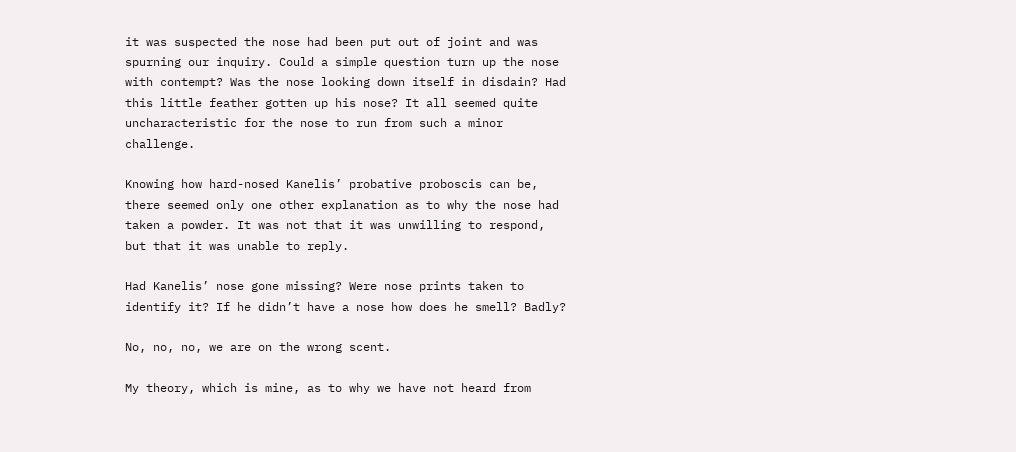it was suspected the nose had been put out of joint and was spurning our inquiry. Could a simple question turn up the nose with contempt? Was the nose looking down itself in disdain? Had this little feather gotten up his nose? It all seemed quite uncharacteristic for the nose to run from such a minor challenge.

Knowing how hard-nosed Kanelis’ probative proboscis can be, there seemed only one other explanation as to why the nose had taken a powder. It was not that it was unwilling to respond, but that it was unable to reply.

Had Kanelis’ nose gone missing? Were nose prints taken to identify it? If he didn’t have a nose how does he smell? Badly?

No, no, no, we are on the wrong scent.

My theory, which is mine, as to why we have not heard from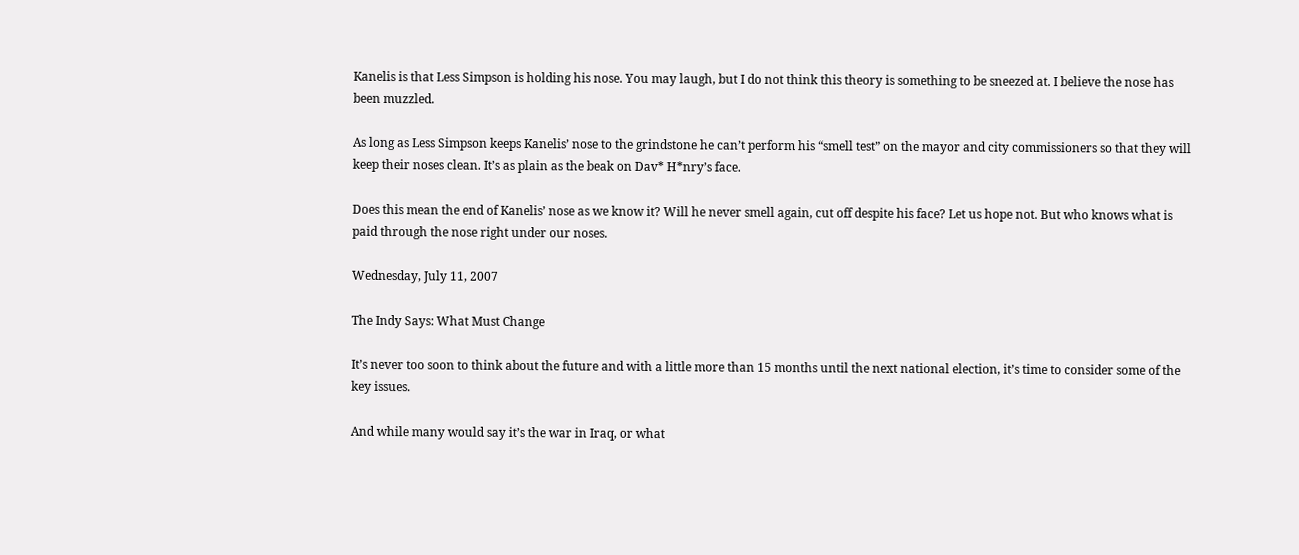Kanelis is that Less Simpson is holding his nose. You may laugh, but I do not think this theory is something to be sneezed at. I believe the nose has been muzzled.

As long as Less Simpson keeps Kanelis’ nose to the grindstone he can’t perform his “smell test” on the mayor and city commissioners so that they will keep their noses clean. It’s as plain as the beak on Dav* H*nry’s face.

Does this mean the end of Kanelis’ nose as we know it? Will he never smell again, cut off despite his face? Let us hope not. But who knows what is paid through the nose right under our noses.

Wednesday, July 11, 2007

The Indy Says: What Must Change

It’s never too soon to think about the future and with a little more than 15 months until the next national election, it’s time to consider some of the key issues.

And while many would say it’s the war in Iraq, or what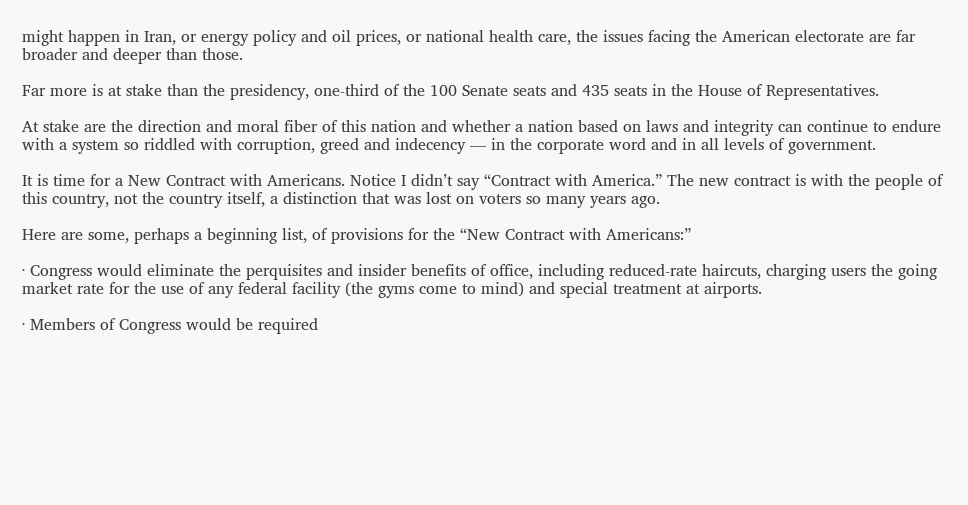might happen in Iran, or energy policy and oil prices, or national health care, the issues facing the American electorate are far broader and deeper than those.

Far more is at stake than the presidency, one-third of the 100 Senate seats and 435 seats in the House of Representatives.

At stake are the direction and moral fiber of this nation and whether a nation based on laws and integrity can continue to endure with a system so riddled with corruption, greed and indecency — in the corporate word and in all levels of government.

It is time for a New Contract with Americans. Notice I didn’t say “Contract with America.” The new contract is with the people of this country, not the country itself, a distinction that was lost on voters so many years ago.

Here are some, perhaps a beginning list, of provisions for the “New Contract with Americans:”

· Congress would eliminate the perquisites and insider benefits of office, including reduced-rate haircuts, charging users the going market rate for the use of any federal facility (the gyms come to mind) and special treatment at airports.

· Members of Congress would be required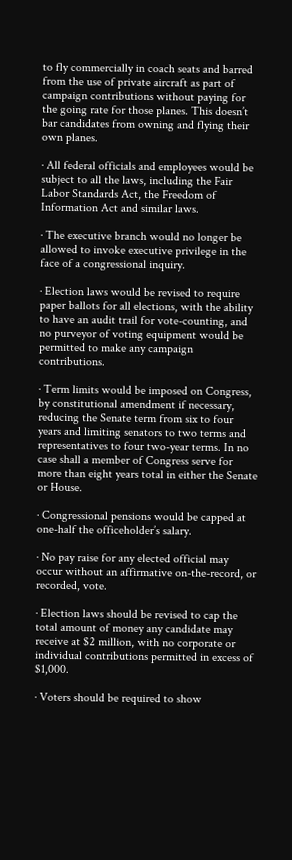to fly commercially in coach seats and barred from the use of private aircraft as part of campaign contributions without paying for the going rate for those planes. This doesn’t bar candidates from owning and flying their own planes.

· All federal officials and employees would be subject to all the laws, including the Fair Labor Standards Act, the Freedom of Information Act and similar laws.

· The executive branch would no longer be allowed to invoke executive privilege in the face of a congressional inquiry.

· Election laws would be revised to require paper ballots for all elections, with the ability to have an audit trail for vote-counting, and no purveyor of voting equipment would be permitted to make any campaign contributions.

· Term limits would be imposed on Congress, by constitutional amendment if necessary, reducing the Senate term from six to four years and limiting senators to two terms and representatives to four two-year terms. In no case shall a member of Congress serve for more than eight years total in either the Senate or House.

· Congressional pensions would be capped at one-half the officeholder’s salary.

· No pay raise for any elected official may occur without an affirmative on-the-record, or recorded, vote.

· Election laws should be revised to cap the total amount of money any candidate may receive at $2 million, with no corporate or individual contributions permitted in excess of $1,000.

· Voters should be required to show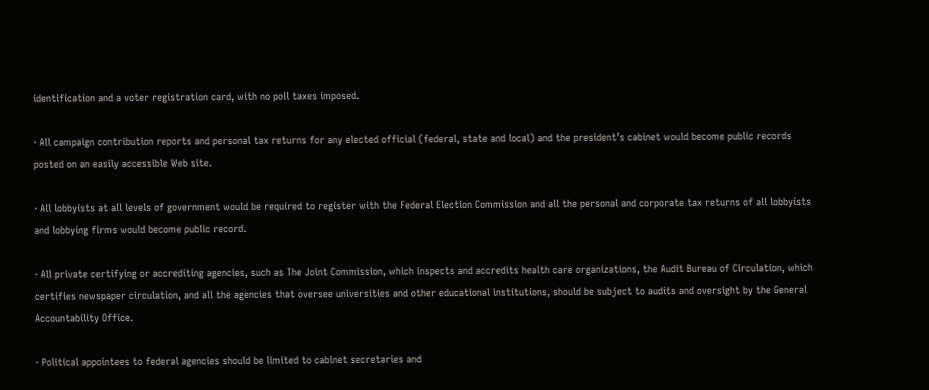identification and a voter registration card, with no poll taxes imposed.

· All campaign contribution reports and personal tax returns for any elected official (federal, state and local) and the president’s cabinet would become public records posted on an easily accessible Web site.

· All lobbyists at all levels of government would be required to register with the Federal Election Commission and all the personal and corporate tax returns of all lobbyists and lobbying firms would become public record.

· All private certifying or accrediting agencies, such as The Joint Commission, which inspects and accredits health care organizations, the Audit Bureau of Circulation, which certifies newspaper circulation, and all the agencies that oversee universities and other educational institutions, should be subject to audits and oversight by the General Accountability Office.

· Political appointees to federal agencies should be limited to cabinet secretaries and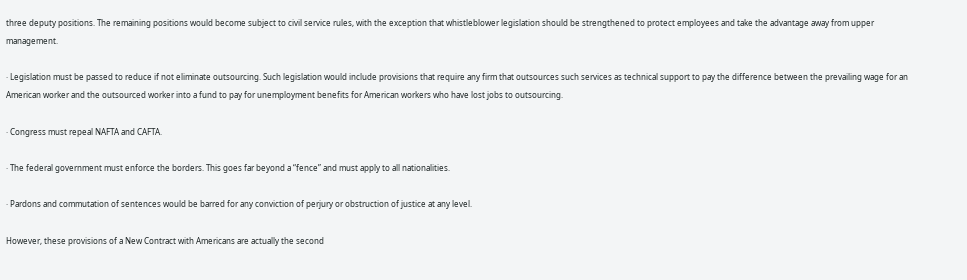three deputy positions. The remaining positions would become subject to civil service rules, with the exception that whistleblower legislation should be strengthened to protect employees and take the advantage away from upper management.

· Legislation must be passed to reduce if not eliminate outsourcing. Such legislation would include provisions that require any firm that outsources such services as technical support to pay the difference between the prevailing wage for an American worker and the outsourced worker into a fund to pay for unemployment benefits for American workers who have lost jobs to outsourcing.

· Congress must repeal NAFTA and CAFTA.

· The federal government must enforce the borders. This goes far beyond a “fence” and must apply to all nationalities.

· Pardons and commutation of sentences would be barred for any conviction of perjury or obstruction of justice at any level.

However, these provisions of a New Contract with Americans are actually the second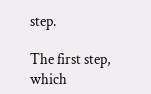step.

The first step, which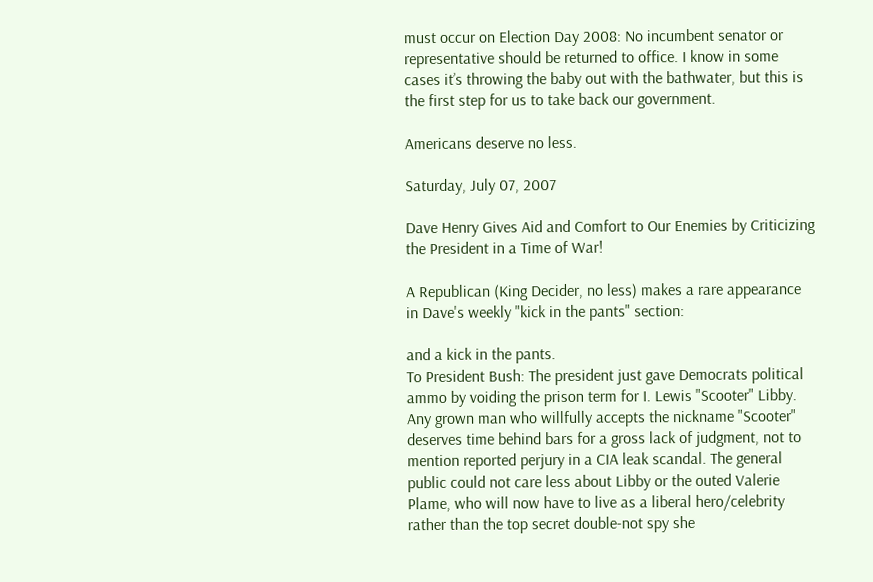must occur on Election Day 2008: No incumbent senator or representative should be returned to office. I know in some cases it’s throwing the baby out with the bathwater, but this is the first step for us to take back our government.

Americans deserve no less.

Saturday, July 07, 2007

Dave Henry Gives Aid and Comfort to Our Enemies by Criticizing the President in a Time of War!

A Republican (King Decider, no less) makes a rare appearance in Dave's weekly "kick in the pants" section:

and a kick in the pants.
To President Bush: The president just gave Democrats political ammo by voiding the prison term for I. Lewis "Scooter" Libby. Any grown man who willfully accepts the nickname "Scooter" deserves time behind bars for a gross lack of judgment, not to mention reported perjury in a CIA leak scandal. The general public could not care less about Libby or the outed Valerie Plame, who will now have to live as a liberal hero/celebrity rather than the top secret double-not spy she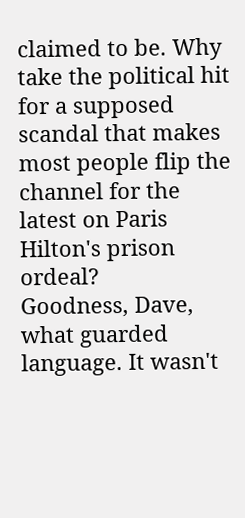claimed to be. Why take the political hit for a supposed scandal that makes most people flip the channel for the latest on Paris Hilton's prison ordeal?
Goodness, Dave, what guarded language. It wasn't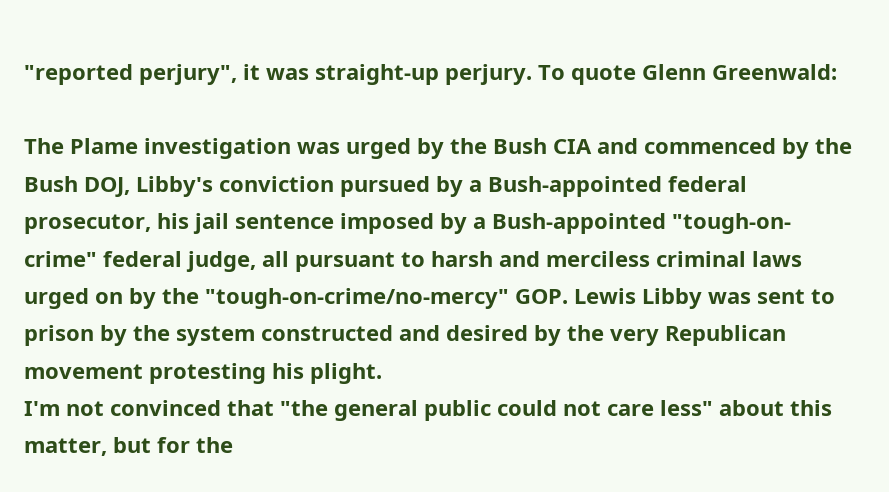"reported perjury", it was straight-up perjury. To quote Glenn Greenwald:

The Plame investigation was urged by the Bush CIA and commenced by the Bush DOJ, Libby's conviction pursued by a Bush-appointed federal prosecutor, his jail sentence imposed by a Bush-appointed "tough-on-crime" federal judge, all pursuant to harsh and merciless criminal laws urged on by the "tough-on-crime/no-mercy" GOP. Lewis Libby was sent to prison by the system constructed and desired by the very Republican movement protesting his plight.
I'm not convinced that "the general public could not care less" about this matter, but for the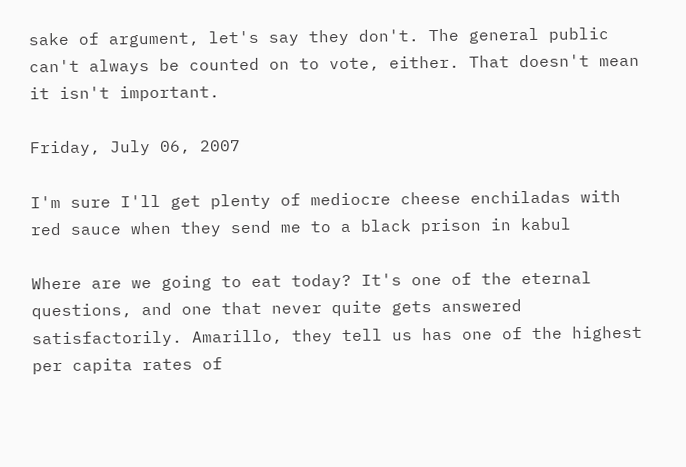sake of argument, let's say they don't. The general public can't always be counted on to vote, either. That doesn't mean it isn't important.

Friday, July 06, 2007

I'm sure I'll get plenty of mediocre cheese enchiladas with red sauce when they send me to a black prison in kabul

Where are we going to eat today? It's one of the eternal questions, and one that never quite gets answered satisfactorily. Amarillo, they tell us has one of the highest per capita rates of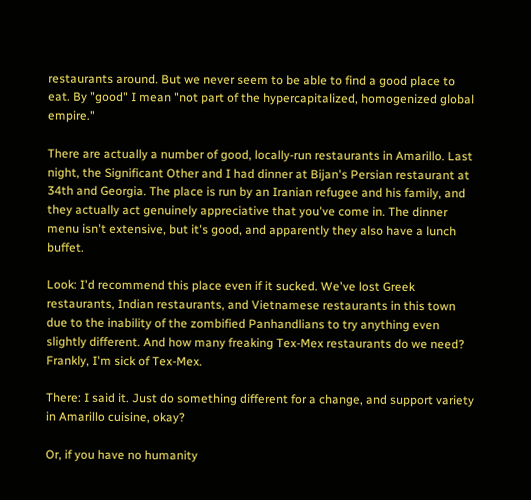restaurants around. But we never seem to be able to find a good place to eat. By "good" I mean "not part of the hypercapitalized, homogenized global empire."

There are actually a number of good, locally-run restaurants in Amarillo. Last night, the Significant Other and I had dinner at Bijan's Persian restaurant at 34th and Georgia. The place is run by an Iranian refugee and his family, and they actually act genuinely appreciative that you've come in. The dinner menu isn't extensive, but it's good, and apparently they also have a lunch buffet.

Look: I'd recommend this place even if it sucked. We've lost Greek restaurants, Indian restaurants, and Vietnamese restaurants in this town due to the inability of the zombified Panhandlians to try anything even slightly different. And how many freaking Tex-Mex restaurants do we need? Frankly, I'm sick of Tex-Mex.

There: I said it. Just do something different for a change, and support variety in Amarillo cuisine, okay?

Or, if you have no humanity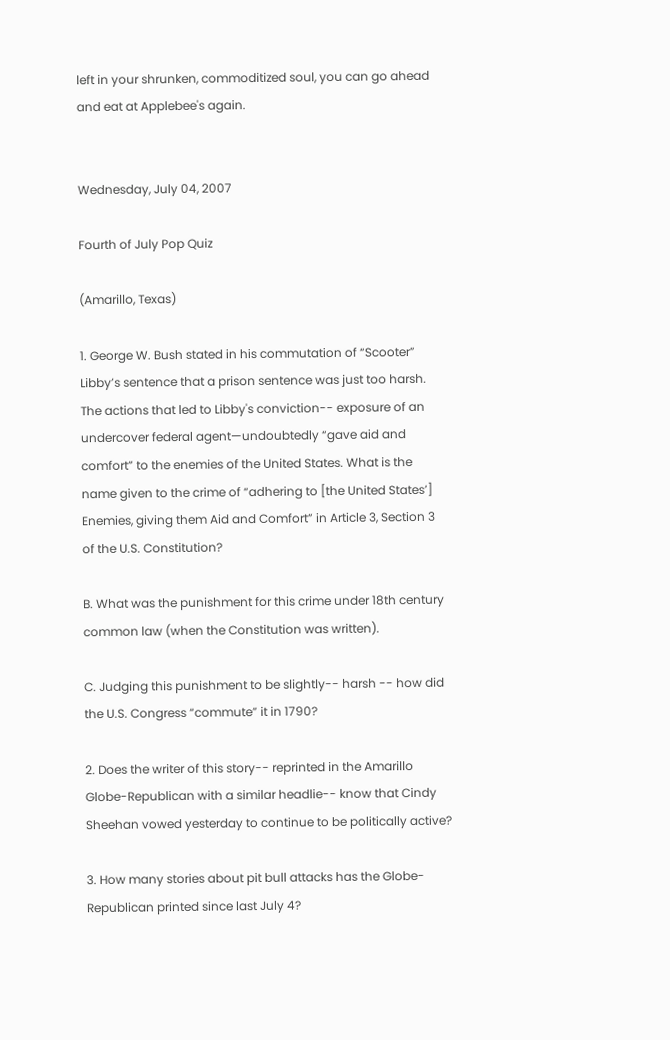left in your shrunken, commoditized soul, you can go ahead and eat at Applebee's again.


Wednesday, July 04, 2007

Fourth of July Pop Quiz

(Amarillo, Texas)

1. George W. Bush stated in his commutation of “Scooter” Libby’s sentence that a prison sentence was just too harsh. The actions that led to Libby's conviction-- exposure of an undercover federal agent—undoubtedly “gave aid and comfort” to the enemies of the United States. What is the name given to the crime of “adhering to [the United States’] Enemies, giving them Aid and Comfort” in Article 3, Section 3 of the U.S. Constitution?

B. What was the punishment for this crime under 18th century common law (when the Constitution was written).

C. Judging this punishment to be slightly-- harsh -- how did the U.S. Congress “commute” it in 1790?

2. Does the writer of this story-- reprinted in the Amarillo Globe-Republican with a similar headlie-- know that Cindy Sheehan vowed yesterday to continue to be politically active?

3. How many stories about pit bull attacks has the Globe-Republican printed since last July 4?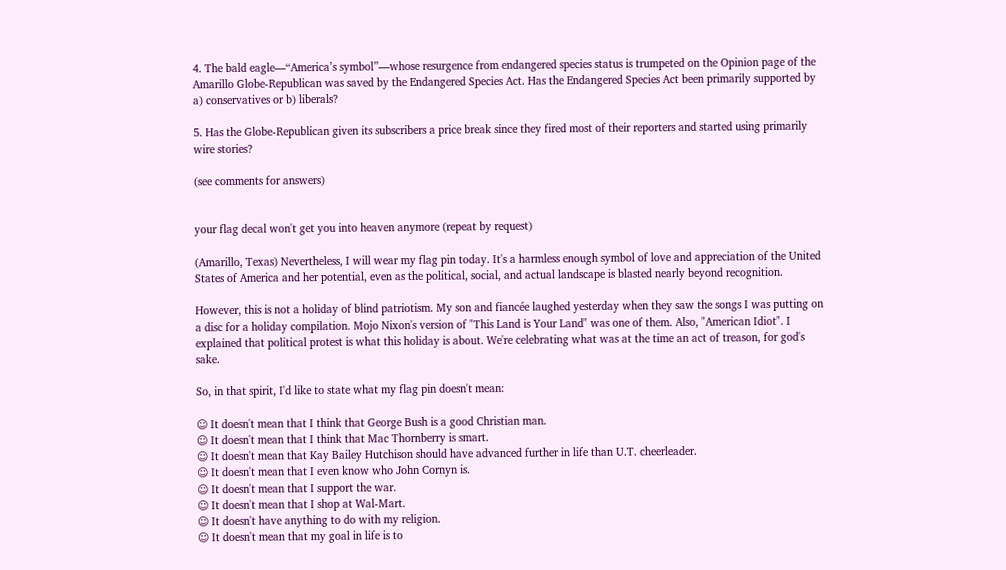4. The bald eagle—“America’s symbol”—whose resurgence from endangered species status is trumpeted on the Opinion page of the Amarillo Globe-Republican was saved by the Endangered Species Act. Has the Endangered Species Act been primarily supported by a) conservatives or b) liberals?

5. Has the Globe-Republican given its subscribers a price break since they fired most of their reporters and started using primarily wire stories?

(see comments for answers)


your flag decal won't get you into heaven anymore (repeat by request)

(Amarillo, Texas) Nevertheless, I will wear my flag pin today. It's a harmless enough symbol of love and appreciation of the United States of America and her potential, even as the political, social, and actual landscape is blasted nearly beyond recognition.

However, this is not a holiday of blind patriotism. My son and fiancée laughed yesterday when they saw the songs I was putting on a disc for a holiday compilation. Mojo Nixon's version of "This Land is Your Land" was one of them. Also, "American Idiot". I explained that political protest is what this holiday is about. We're celebrating what was at the time an act of treason, for god's sake.

So, in that spirit, I'd like to state what my flag pin doesn't mean:

☺ It doesn't mean that I think that George Bush is a good Christian man.
☺ It doesn't mean that I think that Mac Thornberry is smart.
☺ It doesn't mean that Kay Bailey Hutchison should have advanced further in life than U.T. cheerleader.
☺ It doesn't mean that I even know who John Cornyn is.
☺ It doesn't mean that I support the war.
☺ It doesn't mean that I shop at Wal-Mart.
☺ It doesn't have anything to do with my religion.
☺ It doesn't mean that my goal in life is to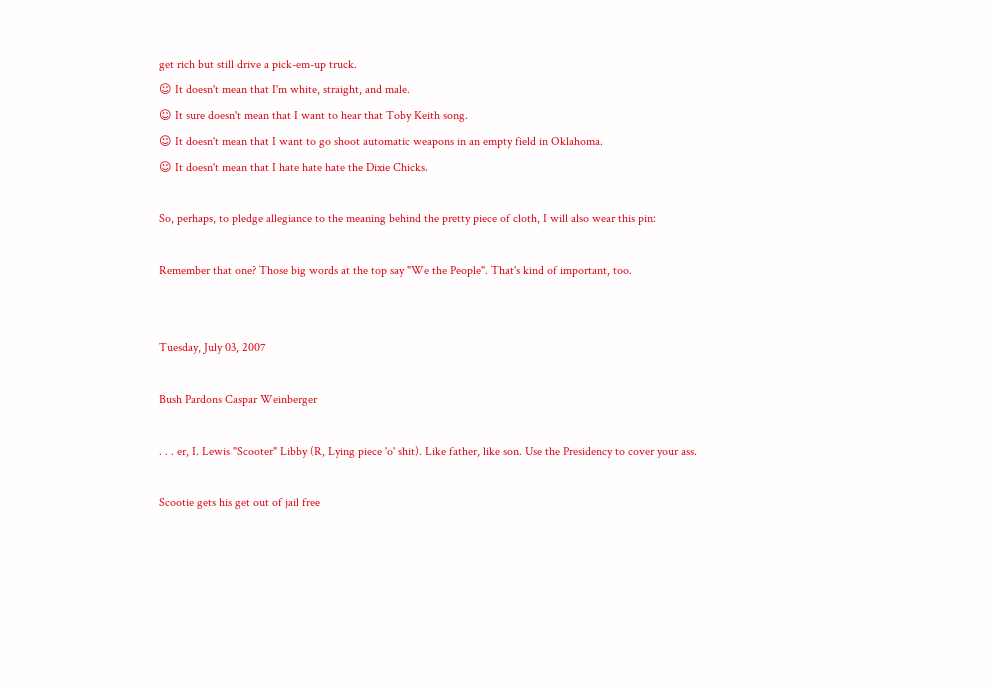get rich but still drive a pick-em-up truck.
☺ It doesn't mean that I'm white, straight, and male.
☺ It sure doesn't mean that I want to hear that Toby Keith song.
☺ It doesn't mean that I want to go shoot automatic weapons in an empty field in Oklahoma.
☺ It doesn't mean that I hate hate hate the Dixie Chicks.

So, perhaps, to pledge allegiance to the meaning behind the pretty piece of cloth, I will also wear this pin:

Remember that one? Those big words at the top say "We the People". That's kind of important, too.


Tuesday, July 03, 2007

Bush Pardons Caspar Weinberger

. . . er, I. Lewis "Scooter" Libby (R, Lying piece 'o' shit). Like father, like son. Use the Presidency to cover your ass.

Scootie gets his get out of jail free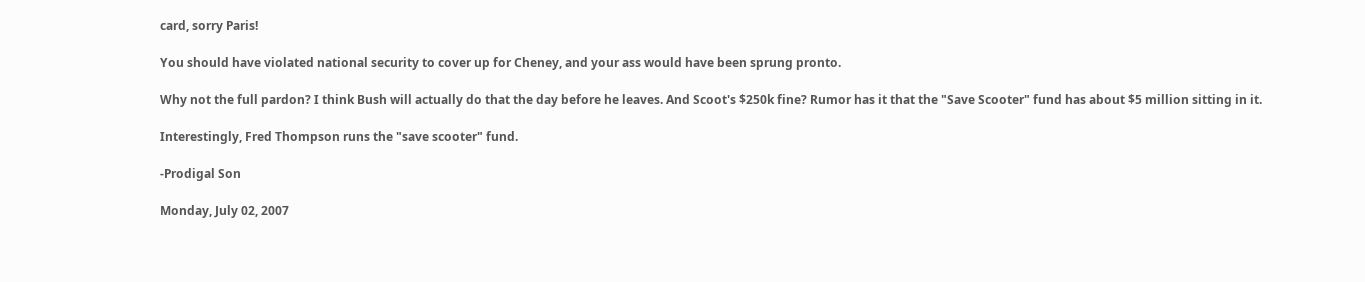card, sorry Paris!

You should have violated national security to cover up for Cheney, and your ass would have been sprung pronto.

Why not the full pardon? I think Bush will actually do that the day before he leaves. And Scoot's $250k fine? Rumor has it that the "Save Scooter" fund has about $5 million sitting in it.

Interestingly, Fred Thompson runs the "save scooter" fund.

-Prodigal Son

Monday, July 02, 2007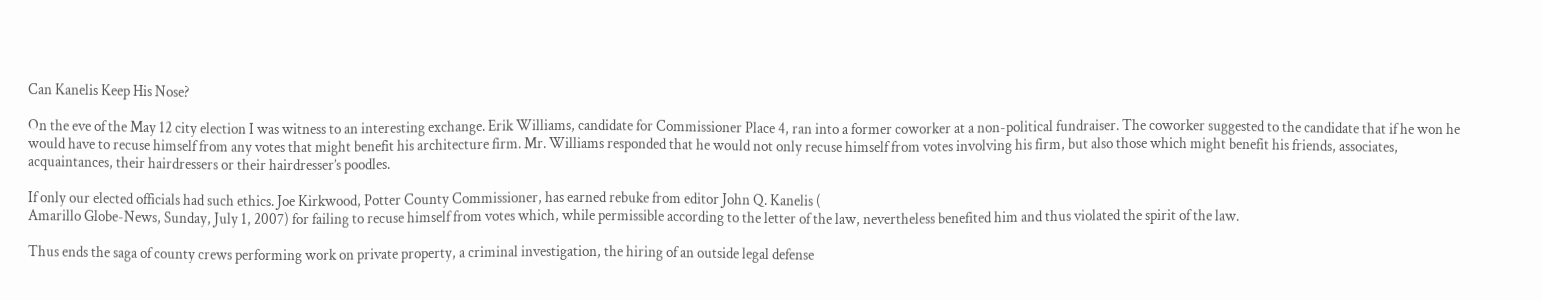Can Kanelis Keep His Nose?

On the eve of the May 12 city election I was witness to an interesting exchange. Erik Williams, candidate for Commissioner Place 4, ran into a former coworker at a non-political fundraiser. The coworker suggested to the candidate that if he won he would have to recuse himself from any votes that might benefit his architecture firm. Mr. Williams responded that he would not only recuse himself from votes involving his firm, but also those which might benefit his friends, associates, acquaintances, their hairdressers or their hairdresser’s poodles.

If only our elected officials had such ethics. Joe Kirkwood, Potter County Commissioner, has earned rebuke from editor John Q. Kanelis (
Amarillo Globe-News, Sunday, July 1, 2007) for failing to recuse himself from votes which, while permissible according to the letter of the law, nevertheless benefited him and thus violated the spirit of the law.

Thus ends the saga of county crews performing work on private property, a criminal investigation, the hiring of an outside legal defense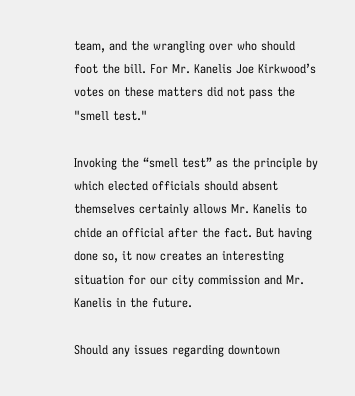team, and the wrangling over who should foot the bill. For Mr. Kanelis Joe Kirkwood’s votes on these matters did not pass the "smell test."

Invoking the “smell test” as the principle by which elected officials should absent themselves certainly allows Mr. Kanelis to chide an official after the fact. But having done so, it now creates an interesting situation for our city commission and Mr. Kanelis in the future.

Should any issues regarding downtown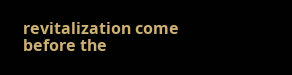revitalization come before the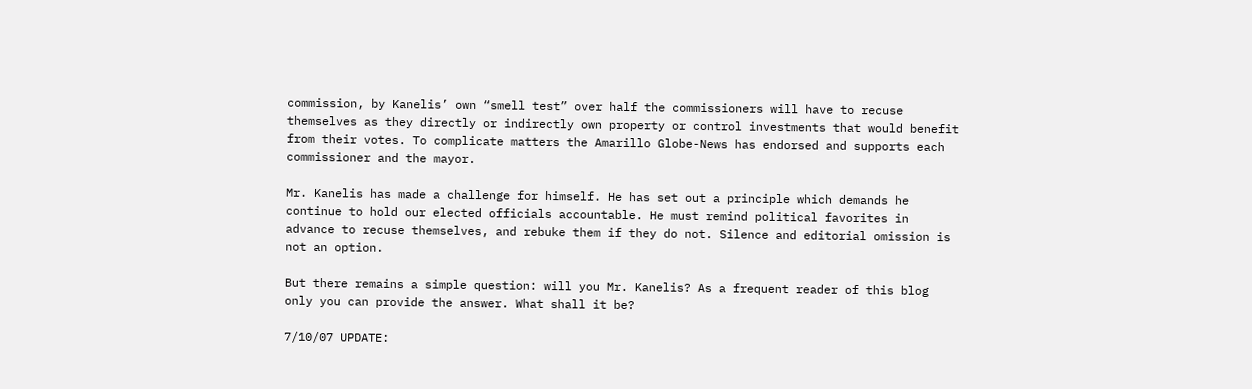commission, by Kanelis’ own “smell test” over half the commissioners will have to recuse themselves as they directly or indirectly own property or control investments that would benefit from their votes. To complicate matters the Amarillo Globe-News has endorsed and supports each commissioner and the mayor.

Mr. Kanelis has made a challenge for himself. He has set out a principle which demands he continue to hold our elected officials accountable. He must remind political favorites in advance to recuse themselves, and rebuke them if they do not. Silence and editorial omission is not an option.

But there remains a simple question: will you Mr. Kanelis? As a frequent reader of this blog only you can provide the answer. What shall it be?

7/10/07 UPDATE: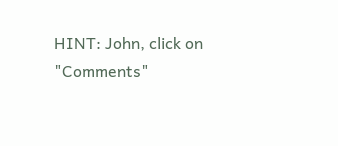HINT: John, click on "Comments"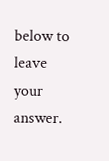below to leave your answer.